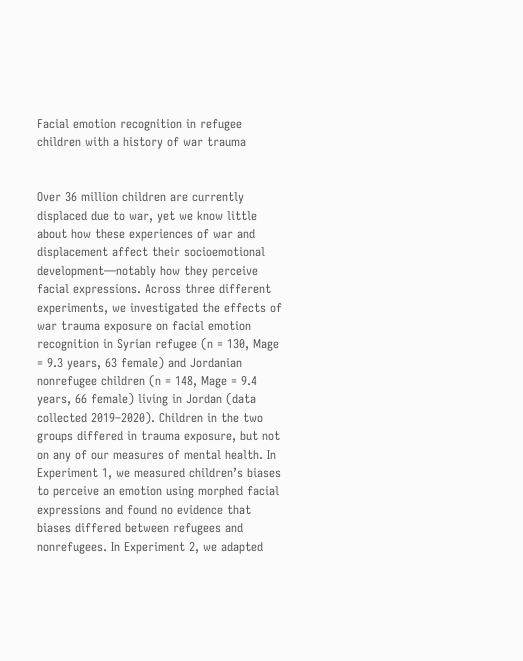Facial emotion recognition in refugee children with a history of war trauma


Over 36 million children are currently displaced due to war, yet we know little about how these experiences of war and displacement affect their socioemotional development—notably how they perceive facial expressions. Across three different experiments, we investigated the effects of war trauma exposure on facial emotion recognition in Syrian refugee (n = 130, Mage = 9.3 years, 63 female) and Jordanian nonrefugee children (n = 148, Mage = 9.4 years, 66 female) living in Jordan (data collected 2019–2020). Children in the two groups differed in trauma exposure, but not on any of our measures of mental health. In Experiment 1, we measured children’s biases to perceive an emotion using morphed facial expressions and found no evidence that biases differed between refugees and nonrefugees. In Experiment 2, we adapted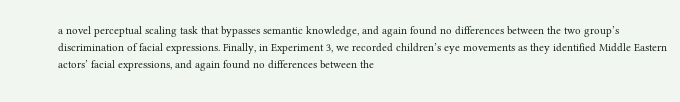a novel perceptual scaling task that bypasses semantic knowledge, and again found no differences between the two group’s discrimination of facial expressions. Finally, in Experiment 3, we recorded children’s eye movements as they identified Middle Eastern actors’ facial expressions, and again found no differences between the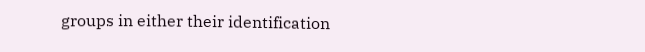groups in either their identification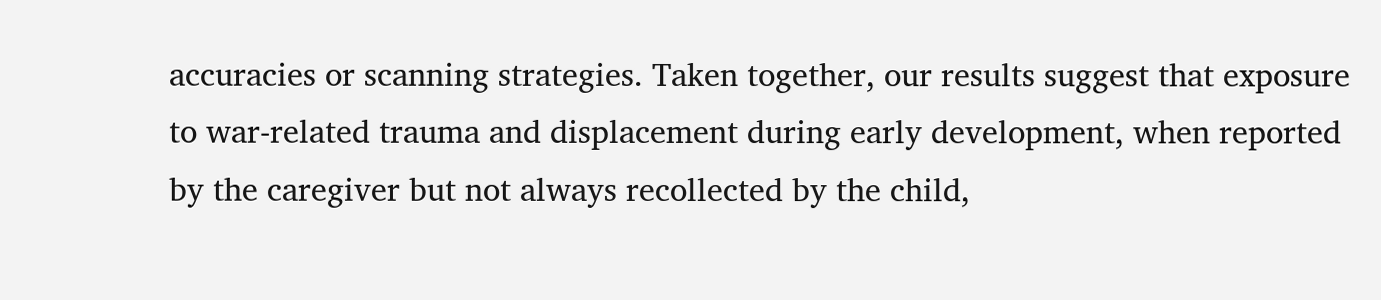accuracies or scanning strategies. Taken together, our results suggest that exposure to war-related trauma and displacement during early development, when reported by the caregiver but not always recollected by the child,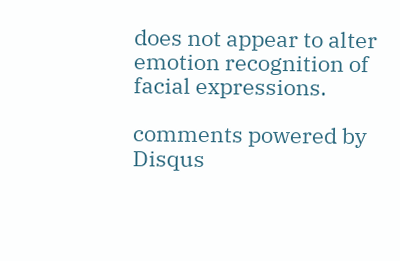does not appear to alter emotion recognition of facial expressions.

comments powered by Disqus